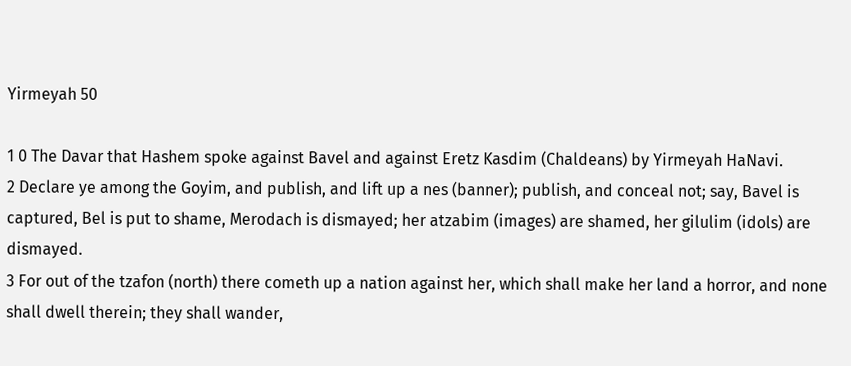Yirmeyah 50

1 0 The Davar that Hashem spoke against Bavel and against Eretz Kasdim (Chaldeans) by Yirmeyah HaNavi.
2 Declare ye among the Goyim, and publish, and lift up a nes (banner); publish, and conceal not; say, Bavel is captured, Bel is put to shame, Merodach is dismayed; her atzabim (images) are shamed, her gilulim (idols) are dismayed.
3 For out of the tzafon (north) there cometh up a nation against her, which shall make her land a horror, and none shall dwell therein; they shall wander,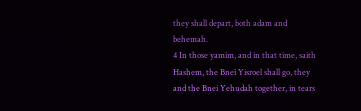they shall depart, both adam and behemah.
4 In those yamim, and in that time, saith Hashem, the Bnei Yisroel shall go, they and the Bnei Yehudah together, in tears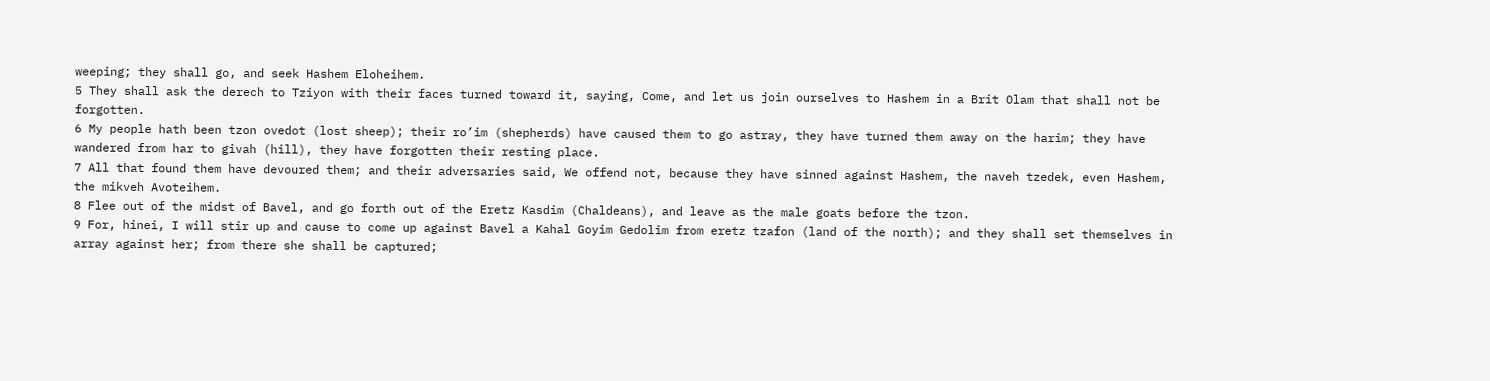weeping; they shall go, and seek Hashem Eloheihem.
5 They shall ask the derech to Tziyon with their faces turned toward it, saying, Come, and let us join ourselves to Hashem in a Brit Olam that shall not be forgotten.
6 My people hath been tzon ovedot (lost sheep); their ro’im (shepherds) have caused them to go astray, they have turned them away on the harim; they have wandered from har to givah (hill), they have forgotten their resting place.
7 All that found them have devoured them; and their adversaries said, We offend not, because they have sinned against Hashem, the naveh tzedek, even Hashem, the mikveh Avoteihem.
8 Flee out of the midst of Bavel, and go forth out of the Eretz Kasdim (Chaldeans), and leave as the male goats before the tzon.
9 For, hinei, I will stir up and cause to come up against Bavel a Kahal Goyim Gedolim from eretz tzafon (land of the north); and they shall set themselves in array against her; from there she shall be captured;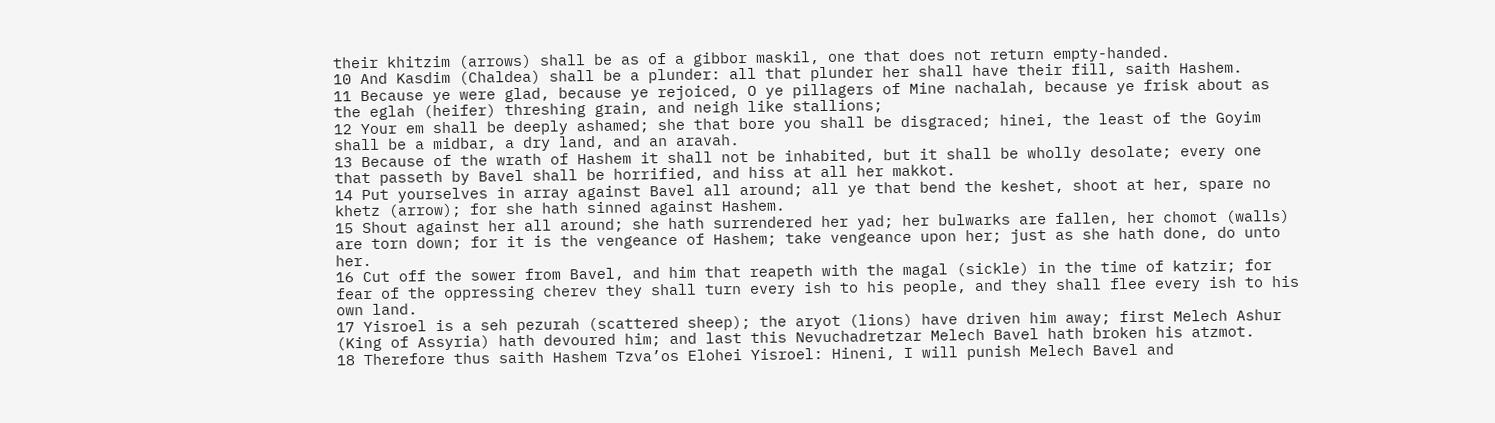their khitzim (arrows) shall be as of a gibbor maskil, one that does not return empty-handed.
10 And Kasdim (Chaldea) shall be a plunder: all that plunder her shall have their fill, saith Hashem.
11 Because ye were glad, because ye rejoiced, O ye pillagers of Mine nachalah, because ye frisk about as the eglah (heifer) threshing grain, and neigh like stallions;
12 Your em shall be deeply ashamed; she that bore you shall be disgraced; hinei, the least of the Goyim shall be a midbar, a dry land, and an aravah.
13 Because of the wrath of Hashem it shall not be inhabited, but it shall be wholly desolate; every one that passeth by Bavel shall be horrified, and hiss at all her makkot.
14 Put yourselves in array against Bavel all around; all ye that bend the keshet, shoot at her, spare no khetz (arrow); for she hath sinned against Hashem.
15 Shout against her all around; she hath surrendered her yad; her bulwarks are fallen, her chomot (walls) are torn down; for it is the vengeance of Hashem; take vengeance upon her; just as she hath done, do unto her.
16 Cut off the sower from Bavel, and him that reapeth with the magal (sickle) in the time of katzir; for fear of the oppressing cherev they shall turn every ish to his people, and they shall flee every ish to his own land.
17 Yisroel is a seh pezurah (scattered sheep); the aryot (lions) have driven him away; first Melech Ashur (King of Assyria) hath devoured him; and last this Nevuchadretzar Melech Bavel hath broken his atzmot.
18 Therefore thus saith Hashem Tzva’os Elohei Yisroel: Hineni, I will punish Melech Bavel and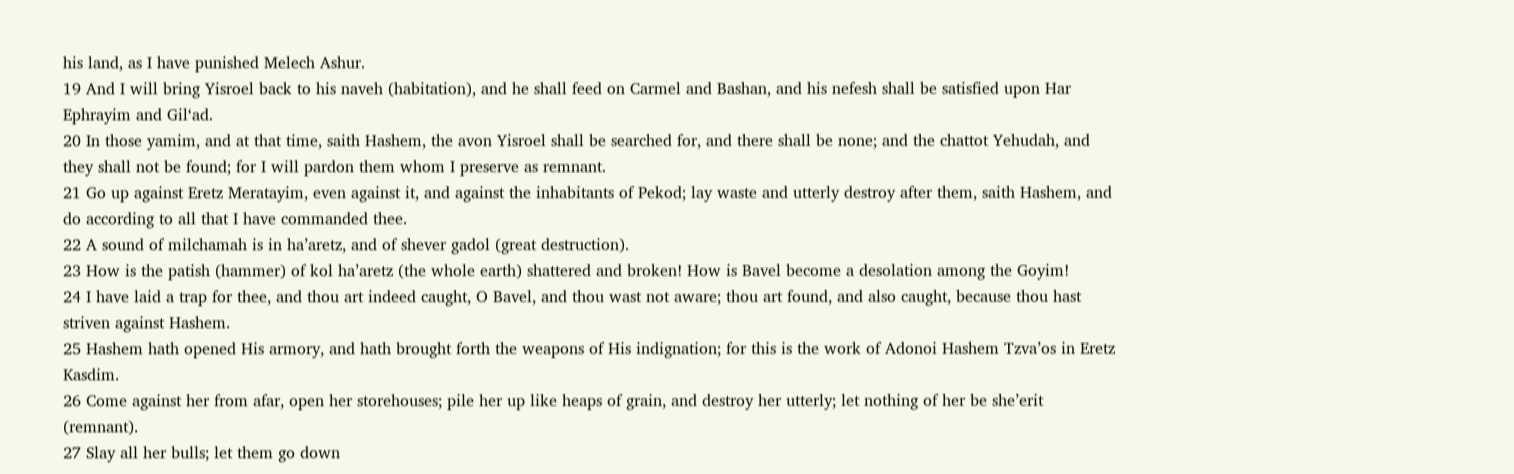his land, as I have punished Melech Ashur.
19 And I will bring Yisroel back to his naveh (habitation), and he shall feed on Carmel and Bashan, and his nefesh shall be satisfied upon Har Ephrayim and Gil‘ad.
20 In those yamim, and at that time, saith Hashem, the avon Yisroel shall be searched for, and there shall be none; and the chattot Yehudah, and they shall not be found; for I will pardon them whom I preserve as remnant.
21 Go up against Eretz Meratayim, even against it, and against the inhabitants of Pekod; lay waste and utterly destroy after them, saith Hashem, and do according to all that I have commanded thee.
22 A sound of milchamah is in ha’aretz, and of shever gadol (great destruction).
23 How is the patish (hammer) of kol ha’aretz (the whole earth) shattered and broken! How is Bavel become a desolation among the Goyim!
24 I have laid a trap for thee, and thou art indeed caught, O Bavel, and thou wast not aware; thou art found, and also caught, because thou hast striven against Hashem.
25 Hashem hath opened His armory, and hath brought forth the weapons of His indignation; for this is the work of Adonoi Hashem Tzva’os in Eretz Kasdim.
26 Come against her from afar, open her storehouses; pile her up like heaps of grain, and destroy her utterly; let nothing of her be she’erit (remnant).
27 Slay all her bulls; let them go down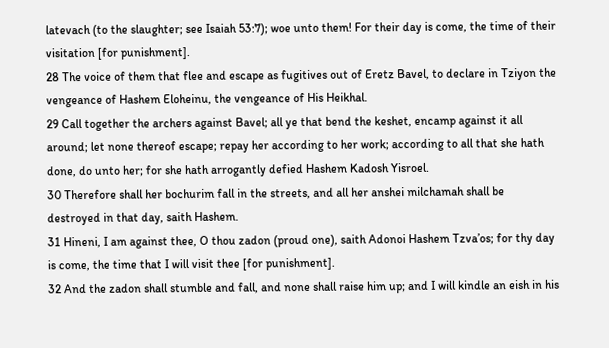latevach (to the slaughter; see Isaiah 53:7); woe unto them! For their day is come, the time of their visitation [for punishment].
28 The voice of them that flee and escape as fugitives out of Eretz Bavel, to declare in Tziyon the vengeance of Hashem Eloheinu, the vengeance of His Heikhal.
29 Call together the archers against Bavel; all ye that bend the keshet, encamp against it all around; let none thereof escape; repay her according to her work; according to all that she hath done, do unto her; for she hath arrogantly defied Hashem Kadosh Yisroel.
30 Therefore shall her bochurim fall in the streets, and all her anshei milchamah shall be destroyed in that day, saith Hashem.
31 Hineni, I am against thee, O thou zadon (proud one), saith Adonoi Hashem Tzva’os; for thy day is come, the time that I will visit thee [for punishment].
32 And the zadon shall stumble and fall, and none shall raise him up; and I will kindle an eish in his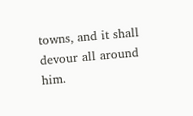towns, and it shall devour all around him.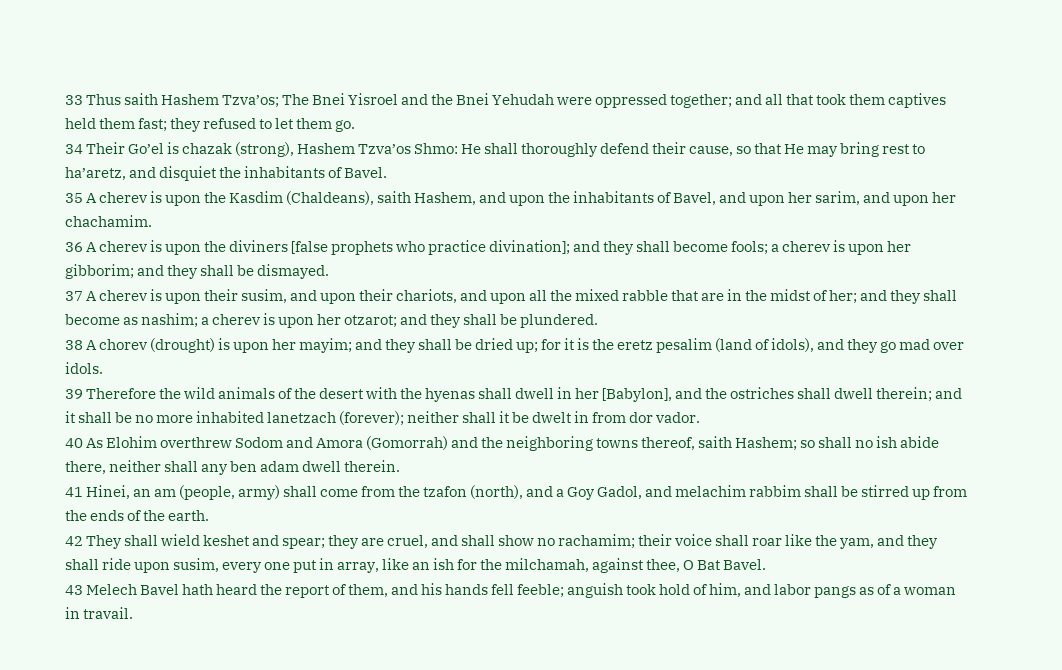33 Thus saith Hashem Tzva’os; The Bnei Yisroel and the Bnei Yehudah were oppressed together; and all that took them captives held them fast; they refused to let them go.
34 Their Go’el is chazak (strong), Hashem Tzva’os Shmo: He shall thoroughly defend their cause, so that He may bring rest to ha’aretz, and disquiet the inhabitants of Bavel.
35 A cherev is upon the Kasdim (Chaldeans), saith Hashem, and upon the inhabitants of Bavel, and upon her sarim, and upon her chachamim.
36 A cherev is upon the diviners [false prophets who practice divination]; and they shall become fools; a cherev is upon her gibborim; and they shall be dismayed.
37 A cherev is upon their susim, and upon their chariots, and upon all the mixed rabble that are in the midst of her; and they shall become as nashim; a cherev is upon her otzarot; and they shall be plundered.
38 A chorev (drought) is upon her mayim; and they shall be dried up; for it is the eretz pesalim (land of idols), and they go mad over idols.
39 Therefore the wild animals of the desert with the hyenas shall dwell in her [Babylon], and the ostriches shall dwell therein; and it shall be no more inhabited lanetzach (forever); neither shall it be dwelt in from dor vador.
40 As Elohim overthrew Sodom and Amora (Gomorrah) and the neighboring towns thereof, saith Hashem; so shall no ish abide there, neither shall any ben adam dwell therein.
41 Hinei, an am (people, army) shall come from the tzafon (north), and a Goy Gadol, and melachim rabbim shall be stirred up from the ends of the earth.
42 They shall wield keshet and spear; they are cruel, and shall show no rachamim; their voice shall roar like the yam, and they shall ride upon susim, every one put in array, like an ish for the milchamah, against thee, O Bat Bavel.
43 Melech Bavel hath heard the report of them, and his hands fell feeble; anguish took hold of him, and labor pangs as of a woman in travail.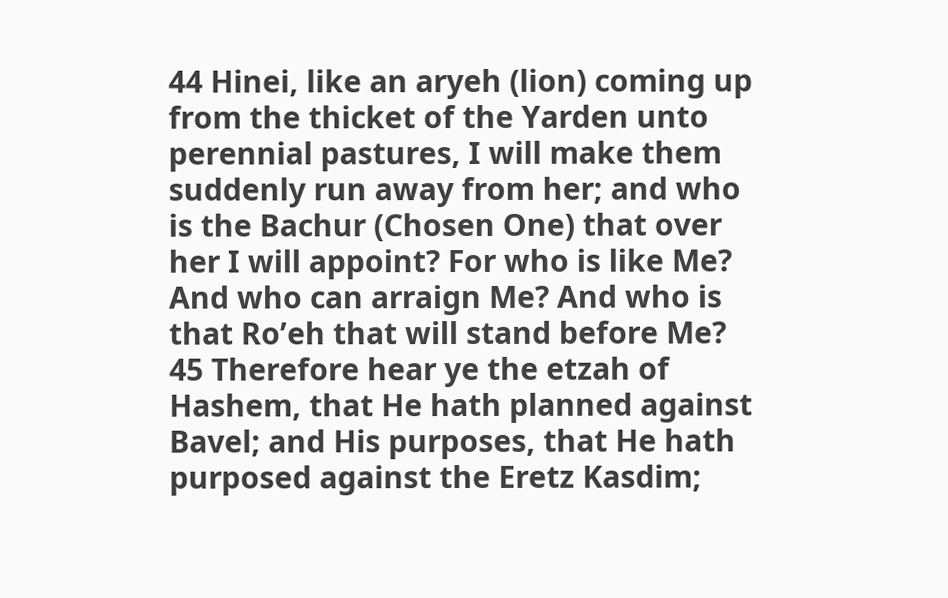44 Hinei, like an aryeh (lion) coming up from the thicket of the Yarden unto perennial pastures, I will make them suddenly run away from her; and who is the Bachur (Chosen One) that over her I will appoint? For who is like Me? And who can arraign Me? And who is that Ro’eh that will stand before Me?
45 Therefore hear ye the etzah of Hashem, that He hath planned against Bavel; and His purposes, that He hath purposed against the Eretz Kasdim;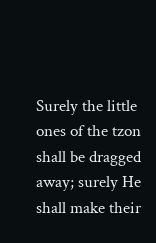Surely the little ones of the tzon shall be dragged away; surely He shall make their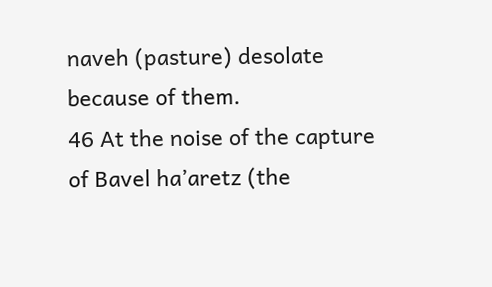naveh (pasture) desolate because of them.
46 At the noise of the capture of Bavel ha’aretz (the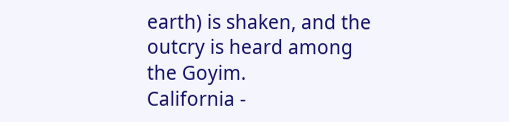earth) is shaken, and the outcry is heard among the Goyim.
California -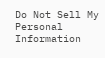Do Not Sell My Personal Information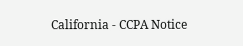California - CCPA Notice